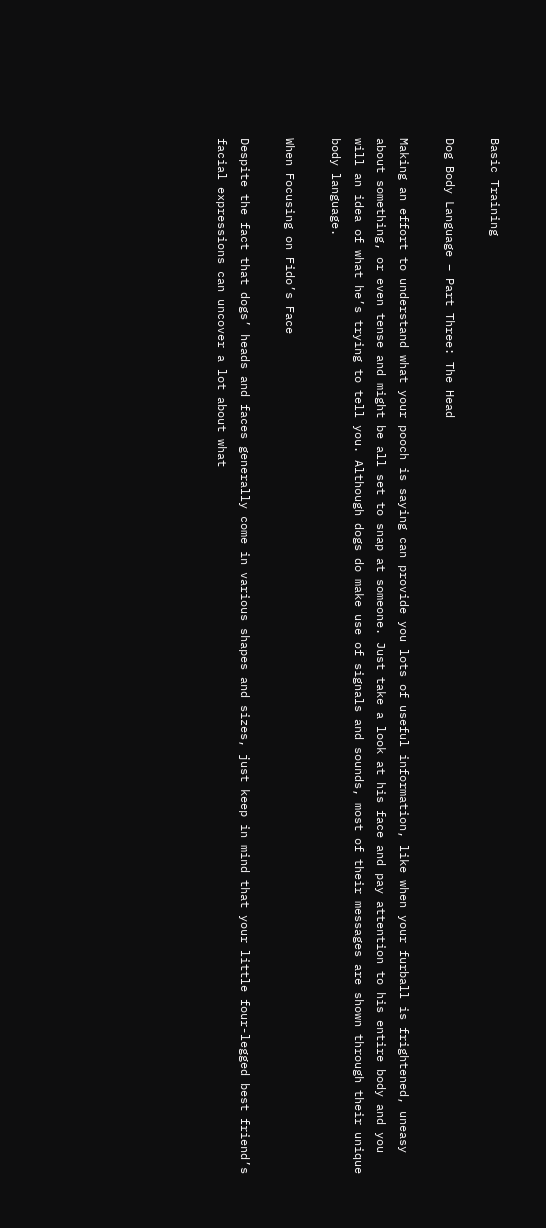Basic Training

Dog Body Language – Part Three: The Head

Making an effort to understand what your pooch is saying can provide you lots of useful information, like when your furball is frightened, uneasy about something, or even tense and might be all set to snap at someone. Just take a look at his face and pay attention to his entire body and you will an idea of what he’s trying to tell you. Although dogs do make use of signals and sounds, most of their messages are shown through their unique body language.

When Focusing on Fido’s Face

Despite the fact that dogs’ heads and faces generally come in various shapes and sizes, just keep in mind that your little four-legged best friend’s facial expressions can uncover a lot about what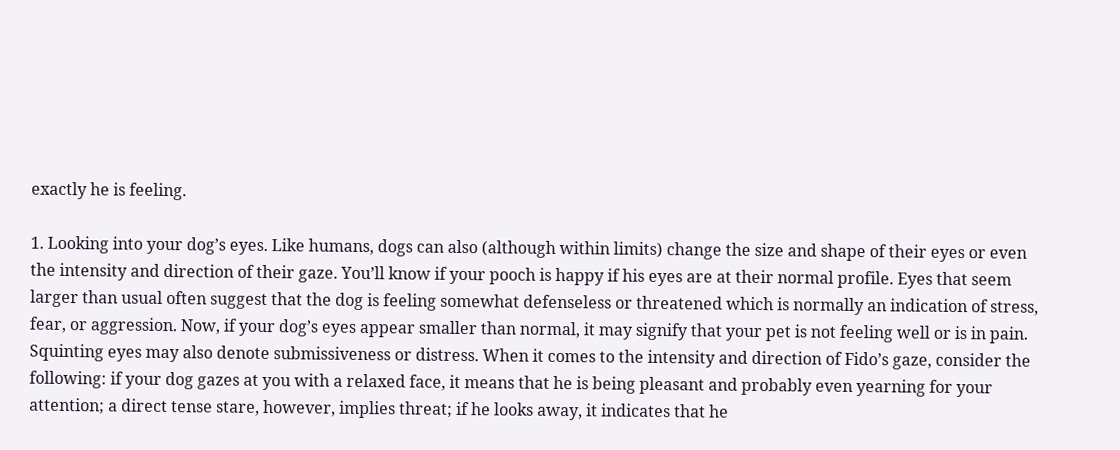exactly he is feeling.

1. Looking into your dog’s eyes. Like humans, dogs can also (although within limits) change the size and shape of their eyes or even the intensity and direction of their gaze. You’ll know if your pooch is happy if his eyes are at their normal profile. Eyes that seem larger than usual often suggest that the dog is feeling somewhat defenseless or threatened which is normally an indication of stress, fear, or aggression. Now, if your dog’s eyes appear smaller than normal, it may signify that your pet is not feeling well or is in pain. Squinting eyes may also denote submissiveness or distress. When it comes to the intensity and direction of Fido’s gaze, consider the following: if your dog gazes at you with a relaxed face, it means that he is being pleasant and probably even yearning for your attention; a direct tense stare, however, implies threat; if he looks away, it indicates that he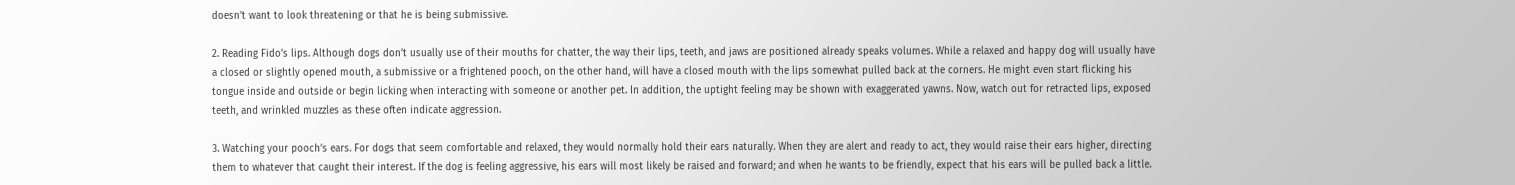doesn’t want to look threatening or that he is being submissive.

2. Reading Fido’s lips. Although dogs don’t usually use of their mouths for chatter, the way their lips, teeth, and jaws are positioned already speaks volumes. While a relaxed and happy dog will usually have a closed or slightly opened mouth, a submissive or a frightened pooch, on the other hand, will have a closed mouth with the lips somewhat pulled back at the corners. He might even start flicking his tongue inside and outside or begin licking when interacting with someone or another pet. In addition, the uptight feeling may be shown with exaggerated yawns. Now, watch out for retracted lips, exposed teeth, and wrinkled muzzles as these often indicate aggression.

3. Watching your pooch’s ears. For dogs that seem comfortable and relaxed, they would normally hold their ears naturally. When they are alert and ready to act, they would raise their ears higher, directing them to whatever that caught their interest. If the dog is feeling aggressive, his ears will most likely be raised and forward; and when he wants to be friendly, expect that his ears will be pulled back a little.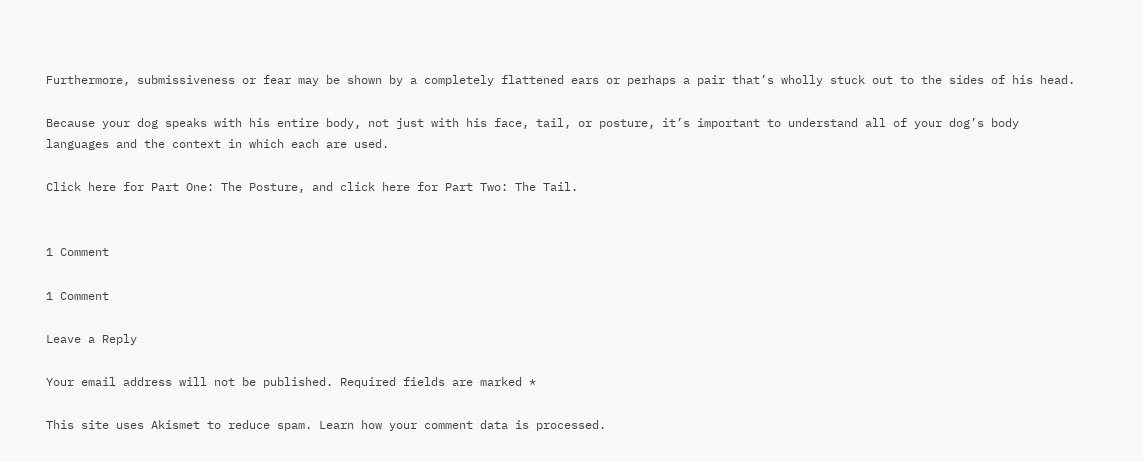Furthermore, submissiveness or fear may be shown by a completely flattened ears or perhaps a pair that’s wholly stuck out to the sides of his head.

Because your dog speaks with his entire body, not just with his face, tail, or posture, it’s important to understand all of your dog’s body languages and the context in which each are used.

Click here for Part One: The Posture, and click here for Part Two: The Tail.


1 Comment

1 Comment

Leave a Reply

Your email address will not be published. Required fields are marked *

This site uses Akismet to reduce spam. Learn how your comment data is processed.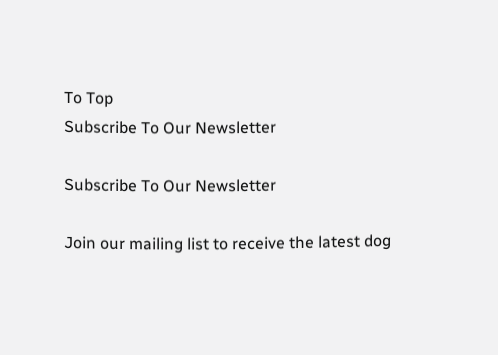To Top
Subscribe To Our Newsletter

Subscribe To Our Newsletter

Join our mailing list to receive the latest dog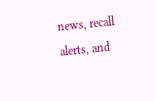news, recall alerts, and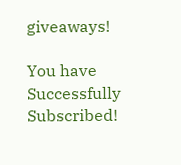giveaways!

You have Successfully Subscribed!